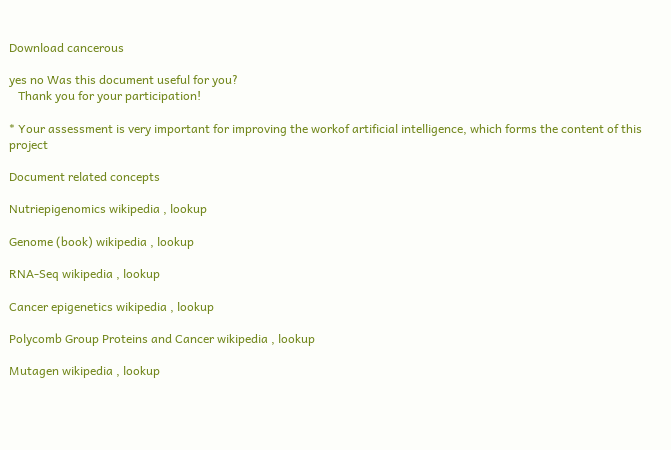Download cancerous

yes no Was this document useful for you?
   Thank you for your participation!

* Your assessment is very important for improving the workof artificial intelligence, which forms the content of this project

Document related concepts

Nutriepigenomics wikipedia , lookup

Genome (book) wikipedia , lookup

RNA-Seq wikipedia , lookup

Cancer epigenetics wikipedia , lookup

Polycomb Group Proteins and Cancer wikipedia , lookup

Mutagen wikipedia , lookup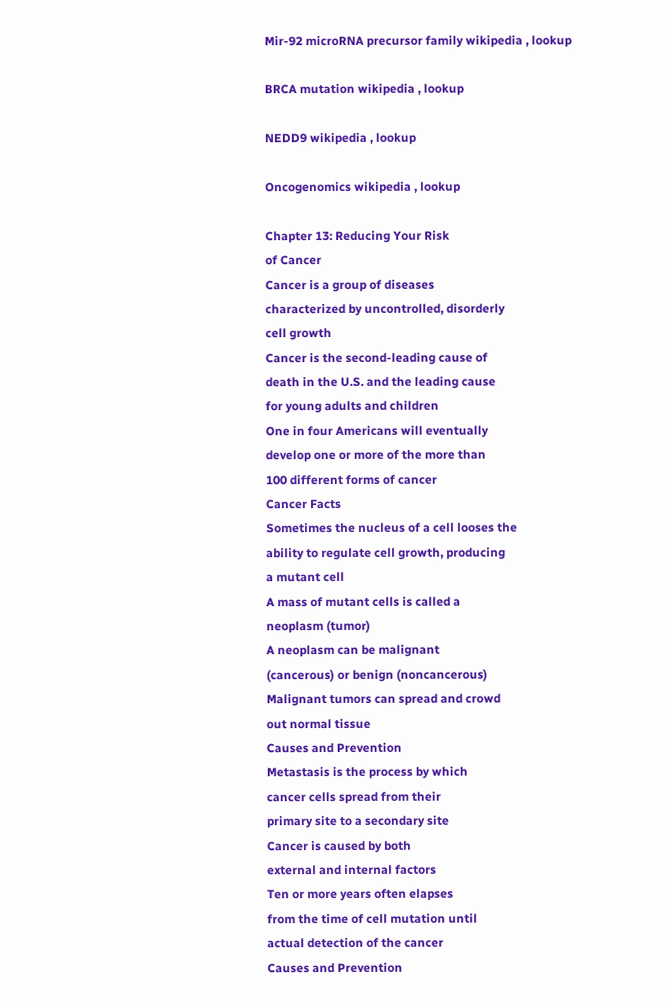Mir-92 microRNA precursor family wikipedia , lookup

BRCA mutation wikipedia , lookup

NEDD9 wikipedia , lookup

Oncogenomics wikipedia , lookup

Chapter 13: Reducing Your Risk
of Cancer
Cancer is a group of diseases
characterized by uncontrolled, disorderly
cell growth
Cancer is the second-leading cause of
death in the U.S. and the leading cause
for young adults and children
One in four Americans will eventually
develop one or more of the more than
100 different forms of cancer
Cancer Facts
Sometimes the nucleus of a cell looses the
ability to regulate cell growth, producing
a mutant cell
A mass of mutant cells is called a
neoplasm (tumor)
A neoplasm can be malignant
(cancerous) or benign (noncancerous)
Malignant tumors can spread and crowd
out normal tissue
Causes and Prevention
Metastasis is the process by which
cancer cells spread from their
primary site to a secondary site
Cancer is caused by both
external and internal factors
Ten or more years often elapses
from the time of cell mutation until
actual detection of the cancer
Causes and Prevention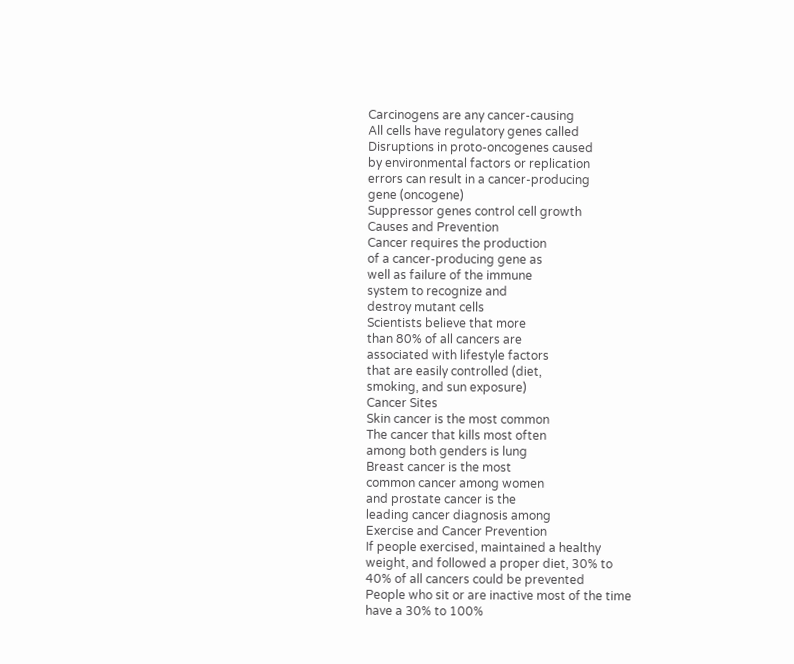Carcinogens are any cancer-causing
All cells have regulatory genes called
Disruptions in proto-oncogenes caused
by environmental factors or replication
errors can result in a cancer-producing
gene (oncogene)
Suppressor genes control cell growth
Causes and Prevention
Cancer requires the production
of a cancer-producing gene as
well as failure of the immune
system to recognize and
destroy mutant cells
Scientists believe that more
than 80% of all cancers are
associated with lifestyle factors
that are easily controlled (diet,
smoking, and sun exposure)
Cancer Sites
Skin cancer is the most common
The cancer that kills most often
among both genders is lung
Breast cancer is the most
common cancer among women
and prostate cancer is the
leading cancer diagnosis among
Exercise and Cancer Prevention
If people exercised, maintained a healthy
weight, and followed a proper diet, 30% to
40% of all cancers could be prevented
People who sit or are inactive most of the time
have a 30% to 100%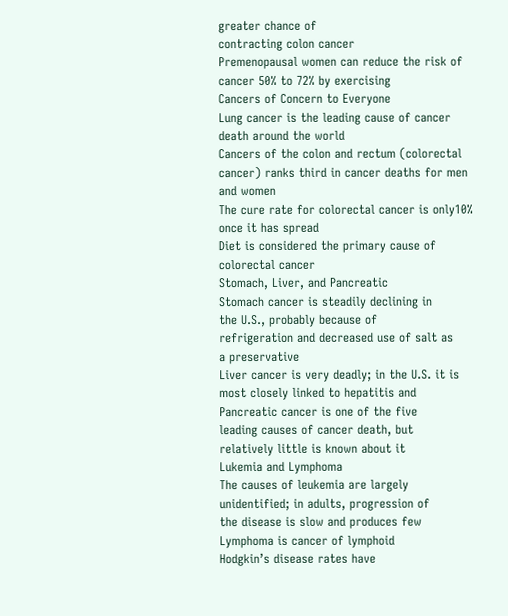greater chance of
contracting colon cancer
Premenopausal women can reduce the risk of
cancer 50% to 72% by exercising
Cancers of Concern to Everyone
Lung cancer is the leading cause of cancer
death around the world
Cancers of the colon and rectum (colorectal
cancer) ranks third in cancer deaths for men
and women
The cure rate for colorectal cancer is only10%
once it has spread
Diet is considered the primary cause of
colorectal cancer
Stomach, Liver, and Pancreatic
Stomach cancer is steadily declining in
the U.S., probably because of
refrigeration and decreased use of salt as
a preservative
Liver cancer is very deadly; in the U.S. it is
most closely linked to hepatitis and
Pancreatic cancer is one of the five
leading causes of cancer death, but
relatively little is known about it
Lukemia and Lymphoma
The causes of leukemia are largely
unidentified; in adults, progression of
the disease is slow and produces few
Lymphoma is cancer of lymphoid
Hodgkin’s disease rates have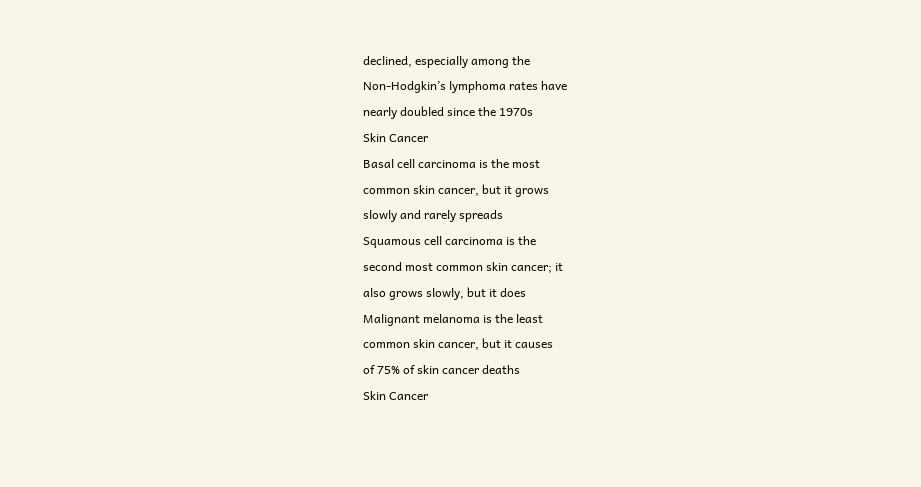declined, especially among the
Non-Hodgkin’s lymphoma rates have
nearly doubled since the 1970s
Skin Cancer
Basal cell carcinoma is the most
common skin cancer, but it grows
slowly and rarely spreads
Squamous cell carcinoma is the
second most common skin cancer; it
also grows slowly, but it does
Malignant melanoma is the least
common skin cancer, but it causes
of 75% of skin cancer deaths
Skin Cancer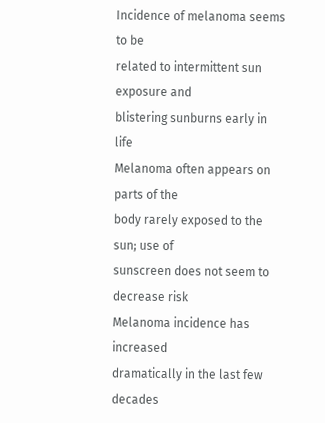Incidence of melanoma seems to be
related to intermittent sun exposure and
blistering sunburns early in life
Melanoma often appears on parts of the
body rarely exposed to the sun; use of
sunscreen does not seem to decrease risk
Melanoma incidence has increased
dramatically in the last few decades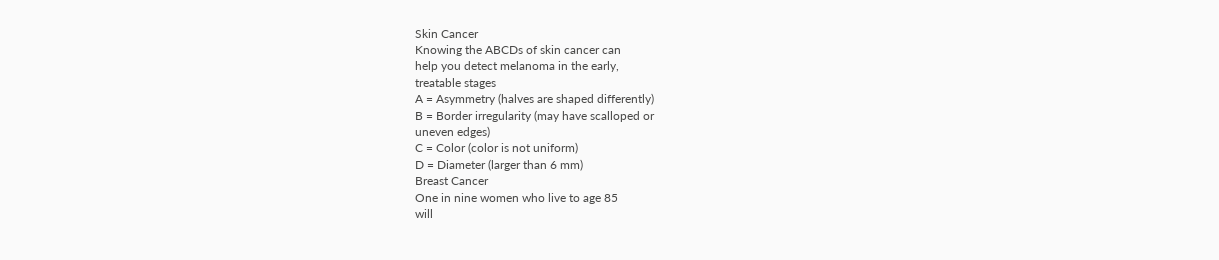Skin Cancer
Knowing the ABCDs of skin cancer can
help you detect melanoma in the early,
treatable stages
A = Asymmetry (halves are shaped differently)
B = Border irregularity (may have scalloped or
uneven edges)
C = Color (color is not uniform)
D = Diameter (larger than 6 mm)
Breast Cancer
One in nine women who live to age 85
will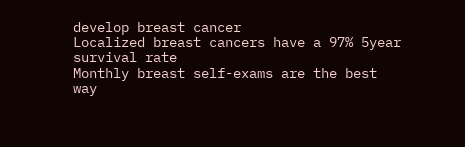develop breast cancer
Localized breast cancers have a 97% 5year survival rate
Monthly breast self-exams are the best
way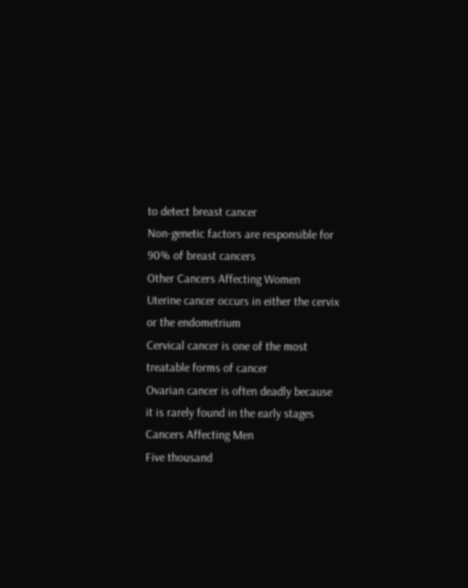to detect breast cancer
Non-genetic factors are responsible for
90% of breast cancers
Other Cancers Affecting Women
Uterine cancer occurs in either the cervix
or the endometrium
Cervical cancer is one of the most
treatable forms of cancer
Ovarian cancer is often deadly because
it is rarely found in the early stages
Cancers Affecting Men
Five thousand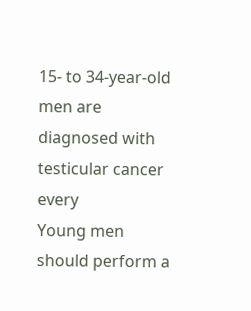15- to 34-year-old men are
diagnosed with testicular cancer every
Young men should perform a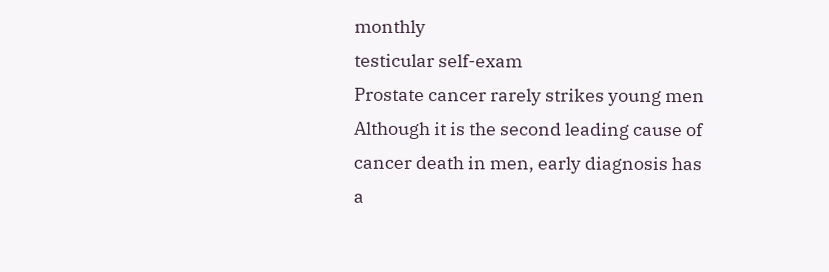monthly
testicular self-exam
Prostate cancer rarely strikes young men
Although it is the second leading cause of
cancer death in men, early diagnosis has
a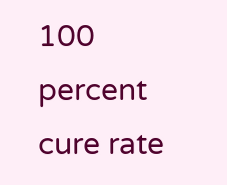100 percent cure rate